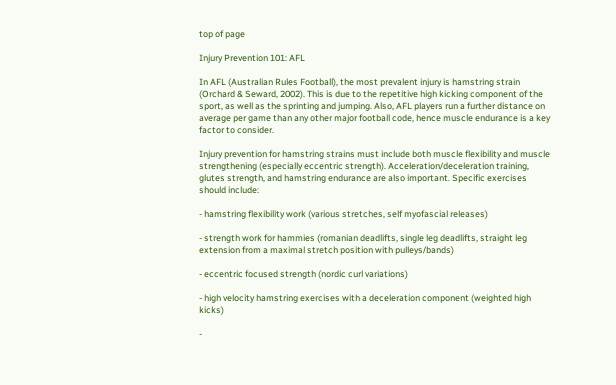top of page

Injury Prevention 101: AFL

In AFL (Australian Rules Football), the most prevalent injury is hamstring strain (Orchard & Seward, 2002). This is due to the repetitive high kicking component of the sport, as well as the sprinting and jumping. Also, AFL players run a further distance on average per game than any other major football code, hence muscle endurance is a key factor to consider.

Injury prevention for hamstring strains must include both muscle flexibility and muscle strengthening (especially eccentric strength). Acceleration/deceleration training, glutes strength, and hamstring endurance are also important. Specific exercises should include:

- hamstring flexibility work (various stretches, self myofascial releases)

- strength work for hammies (romanian deadlifts, single leg deadlifts, straight leg extension from a maximal stretch position with pulleys/bands)

- eccentric focused strength (nordic curl variations)

- high velocity hamstring exercises with a deceleration component (weighted high kicks)

-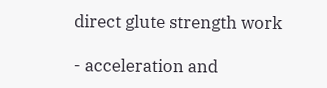direct glute strength work

- acceleration and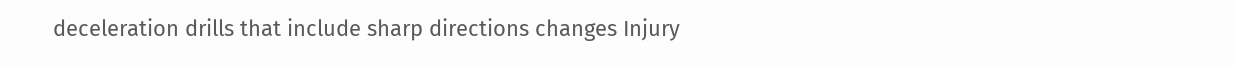deceleration drills that include sharp directions changes Injury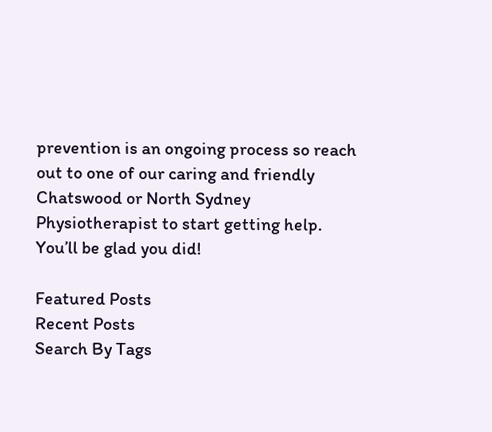prevention is an ongoing process so reach out to one of our caring and friendly Chatswood or North Sydney Physiotherapist to start getting help. You’ll be glad you did!

Featured Posts
Recent Posts
Search By Tags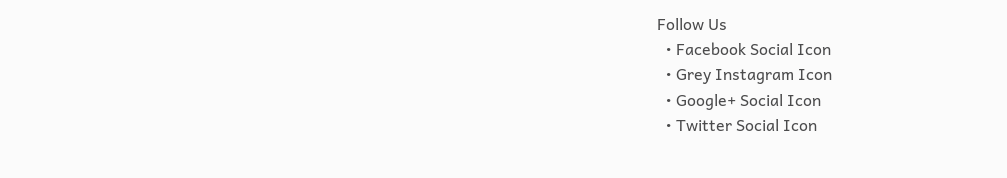Follow Us
  • Facebook Social Icon
  • Grey Instagram Icon
  • Google+ Social Icon
  • Twitter Social Icon